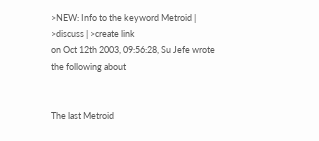>NEW: Info to the keyword Metroid | >discuss | >create link
on Oct 12th 2003, 09:56:28, Su Jefe wrote the following about


The last Metroid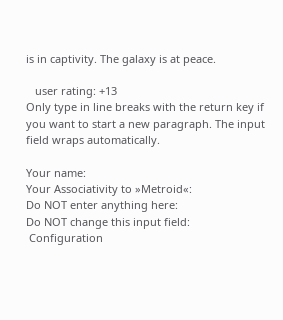is in captivity. The galaxy is at peace.

   user rating: +13
Only type in line breaks with the return key if you want to start a new paragraph. The input field wraps automatically.

Your name:
Your Associativity to »Metroid«:
Do NOT enter anything here:
Do NOT change this input field:
 Configuration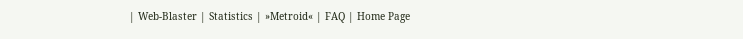| Web-Blaster | Statistics | »Metroid« | FAQ | Home Page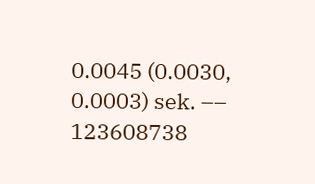0.0045 (0.0030, 0.0003) sek. –– 123608738